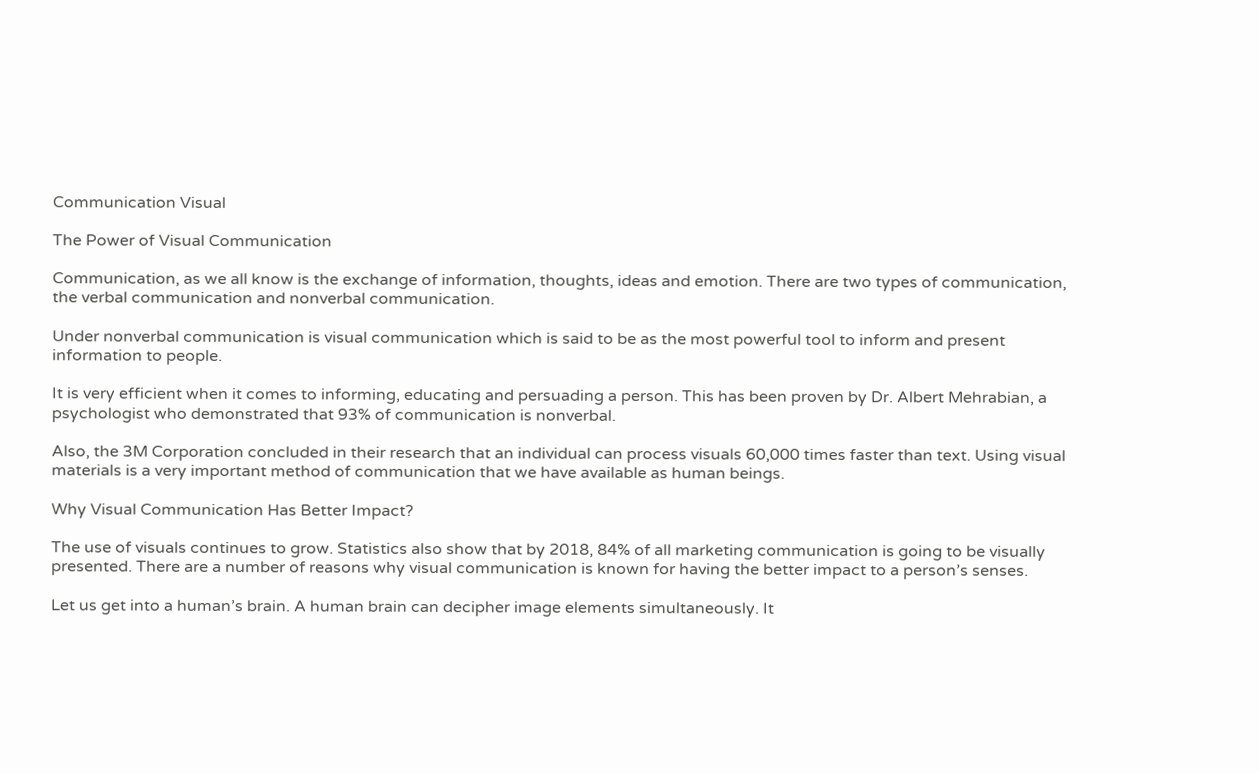Communication Visual

The Power of Visual Communication

Communication, as we all know is the exchange of information, thoughts, ideas and emotion. There are two types of communication, the verbal communication and nonverbal communication.

Under nonverbal communication is visual communication which is said to be as the most powerful tool to inform and present information to people.

It is very efficient when it comes to informing, educating and persuading a person. This has been proven by Dr. Albert Mehrabian, a psychologist who demonstrated that 93% of communication is nonverbal.

Also, the 3M Corporation concluded in their research that an individual can process visuals 60,000 times faster than text. Using visual materials is a very important method of communication that we have available as human beings.

Why Visual Communication Has Better Impact?

The use of visuals continues to grow. Statistics also show that by 2018, 84% of all marketing communication is going to be visually presented. There are a number of reasons why visual communication is known for having the better impact to a person’s senses.

Let us get into a human’s brain. A human brain can decipher image elements simultaneously. It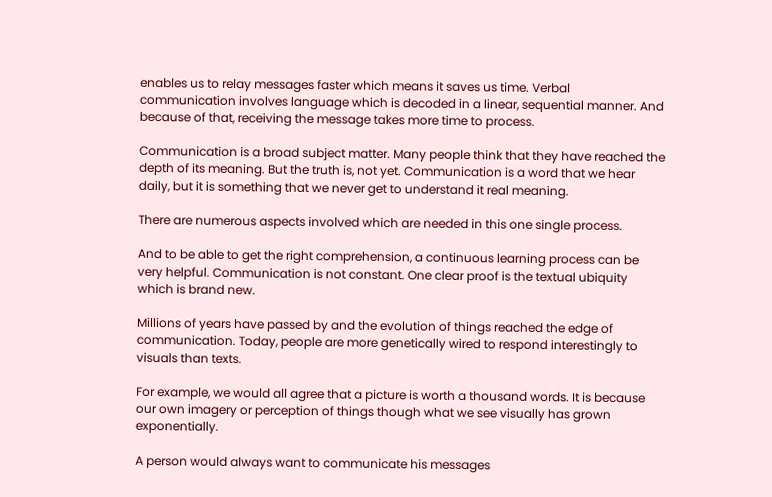enables us to relay messages faster which means it saves us time. Verbal communication involves language which is decoded in a linear, sequential manner. And because of that, receiving the message takes more time to process.

Communication is a broad subject matter. Many people think that they have reached the depth of its meaning. But the truth is, not yet. Communication is a word that we hear daily, but it is something that we never get to understand it real meaning.

There are numerous aspects involved which are needed in this one single process.

And to be able to get the right comprehension, a continuous learning process can be very helpful. Communication is not constant. One clear proof is the textual ubiquity which is brand new.

Millions of years have passed by and the evolution of things reached the edge of communication. Today, people are more genetically wired to respond interestingly to visuals than texts.

For example, we would all agree that a picture is worth a thousand words. It is because our own imagery or perception of things though what we see visually has grown exponentially.

A person would always want to communicate his messages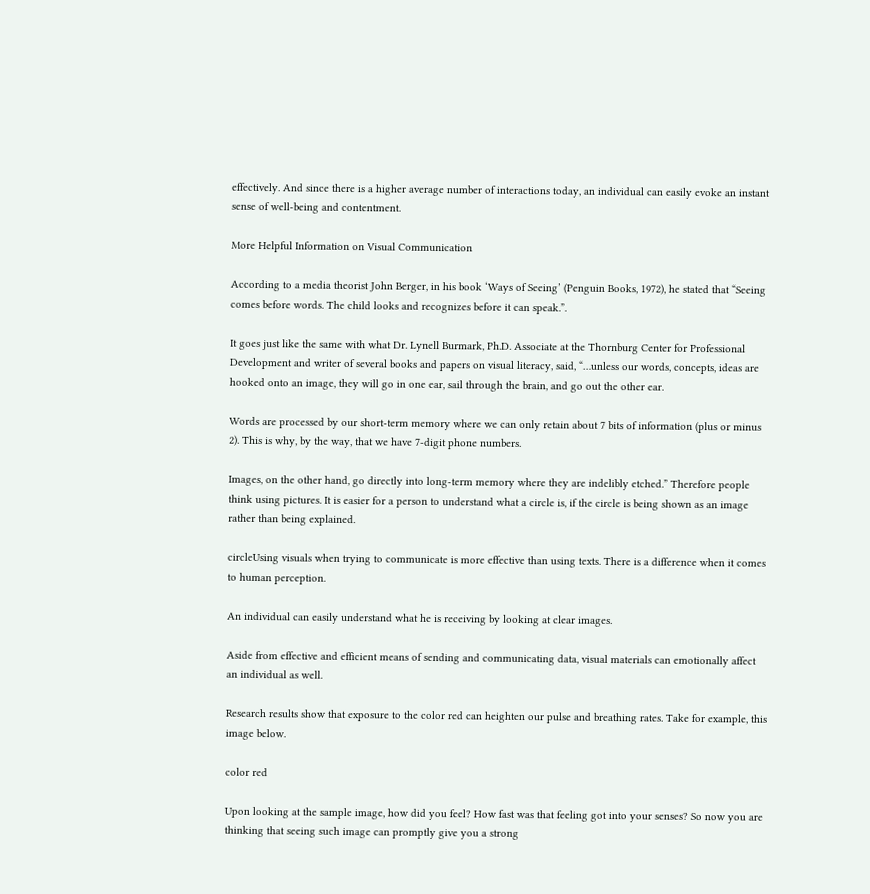effectively. And since there is a higher average number of interactions today, an individual can easily evoke an instant sense of well-being and contentment.

More Helpful Information on Visual Communication

According to a media theorist John Berger, in his book ‘Ways of Seeing’ (Penguin Books, 1972), he stated that “Seeing comes before words. The child looks and recognizes before it can speak.”.

It goes just like the same with what Dr. Lynell Burmark, Ph.D. Associate at the Thornburg Center for Professional Development and writer of several books and papers on visual literacy, said, “…unless our words, concepts, ideas are hooked onto an image, they will go in one ear, sail through the brain, and go out the other ear.

Words are processed by our short-term memory where we can only retain about 7 bits of information (plus or minus 2). This is why, by the way, that we have 7-digit phone numbers.

Images, on the other hand, go directly into long-term memory where they are indelibly etched.” Therefore people think using pictures. It is easier for a person to understand what a circle is, if the circle is being shown as an image rather than being explained.

circleUsing visuals when trying to communicate is more effective than using texts. There is a difference when it comes to human perception.

An individual can easily understand what he is receiving by looking at clear images.

Aside from effective and efficient means of sending and communicating data, visual materials can emotionally affect an individual as well.

Research results show that exposure to the color red can heighten our pulse and breathing rates. Take for example, this image below.

color red

Upon looking at the sample image, how did you feel? How fast was that feeling got into your senses? So now you are thinking that seeing such image can promptly give you a strong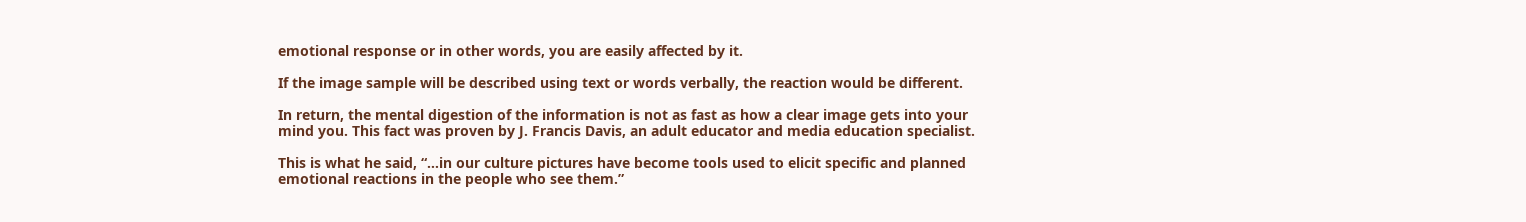emotional response or in other words, you are easily affected by it.

If the image sample will be described using text or words verbally, the reaction would be different.

In return, the mental digestion of the information is not as fast as how a clear image gets into your mind you. This fact was proven by J. Francis Davis, an adult educator and media education specialist.

This is what he said, “…in our culture pictures have become tools used to elicit specific and planned emotional reactions in the people who see them.”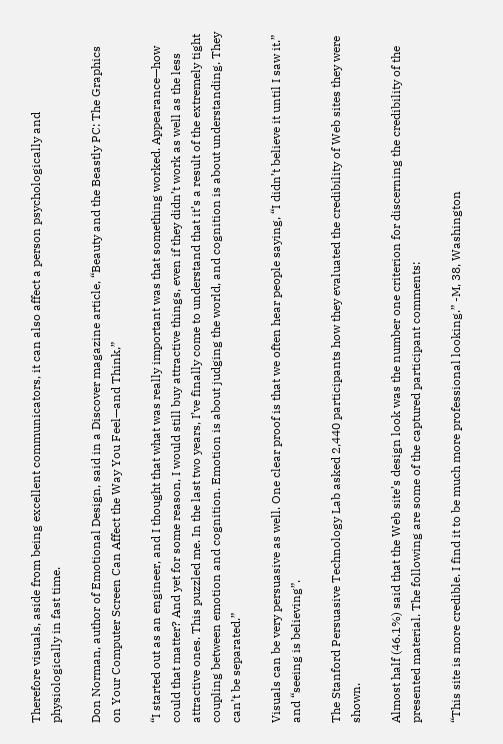Therefore visuals, aside from being excellent communicators, it can also affect a person psychologically and physiologically in fast time.

Don Norman, author of Emotional Design, said in a Discover magazine article, “Beauty and the Beastly PC: The Graphics on Your Computer Screen Can Affect the Way You Feel—and Think,”

“I started out as an engineer, and I thought that what was really important was that something worked. Appearance—how could that matter? And yet for some reason, I would still buy attractive things, even if they didn’t work as well as the less attractive ones. This puzzled me. In the last two years, I’ve finally come to understand that it’s a result of the extremely tight coupling between emotion and cognition. Emotion is about judging the world, and cognition is about understanding. They can’t be separated.”

Visuals can be very persuasive as well. One clear proof is that we often hear people saying, “I didn’t believe it until I saw it.” and “seeing is believing”.

The Stanford Persuasive Technology Lab asked 2,440 participants how they evaluated the credibility of Web sites they were shown.

Almost half (46.1%) said that the Web site’s design look was the number one criterion for discerning the credibility of the presented material. The following are some of the captured participant comments:

“This site is more credible. I find it to be much more professional looking.” -M, 38, Washington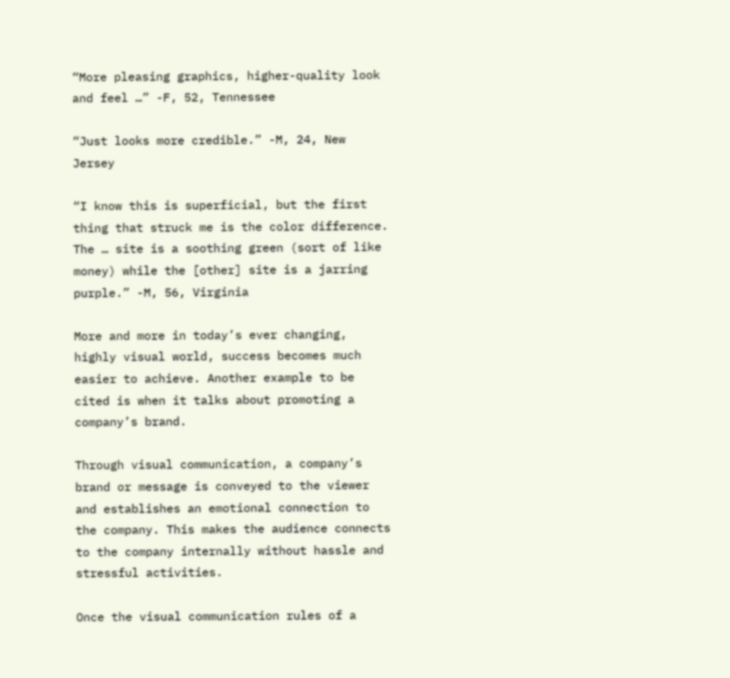“More pleasing graphics, higher-quality look and feel …” -F, 52, Tennessee

“Just looks more credible.” -M, 24, New Jersey

“I know this is superficial, but the first thing that struck me is the color difference. The … site is a soothing green (sort of like money) while the [other] site is a jarring purple.” -M, 56, Virginia

More and more in today’s ever changing, highly visual world, success becomes much easier to achieve. Another example to be cited is when it talks about promoting a company’s brand.

Through visual communication, a company’s brand or message is conveyed to the viewer and establishes an emotional connection to the company. This makes the audience connects to the company internally without hassle and stressful activities.

Once the visual communication rules of a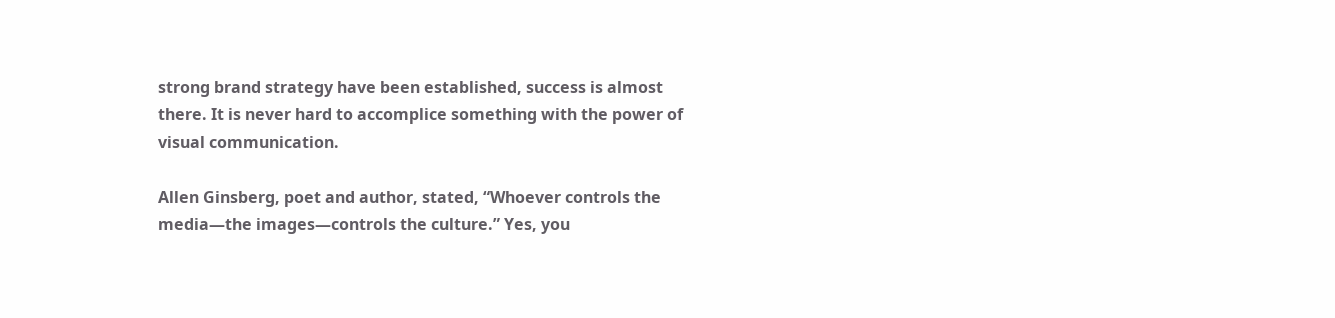strong brand strategy have been established, success is almost there. It is never hard to accomplice something with the power of visual communication.

Allen Ginsberg, poet and author, stated, “Whoever controls the media—the images—controls the culture.” Yes, you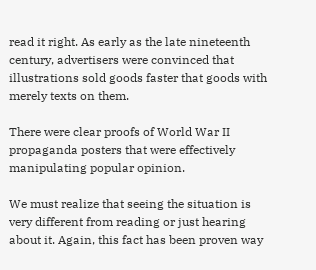read it right. As early as the late nineteenth century, advertisers were convinced that illustrations sold goods faster that goods with merely texts on them.

There were clear proofs of World War II propaganda posters that were effectively manipulating popular opinion.

We must realize that seeing the situation is very different from reading or just hearing about it. Again, this fact has been proven way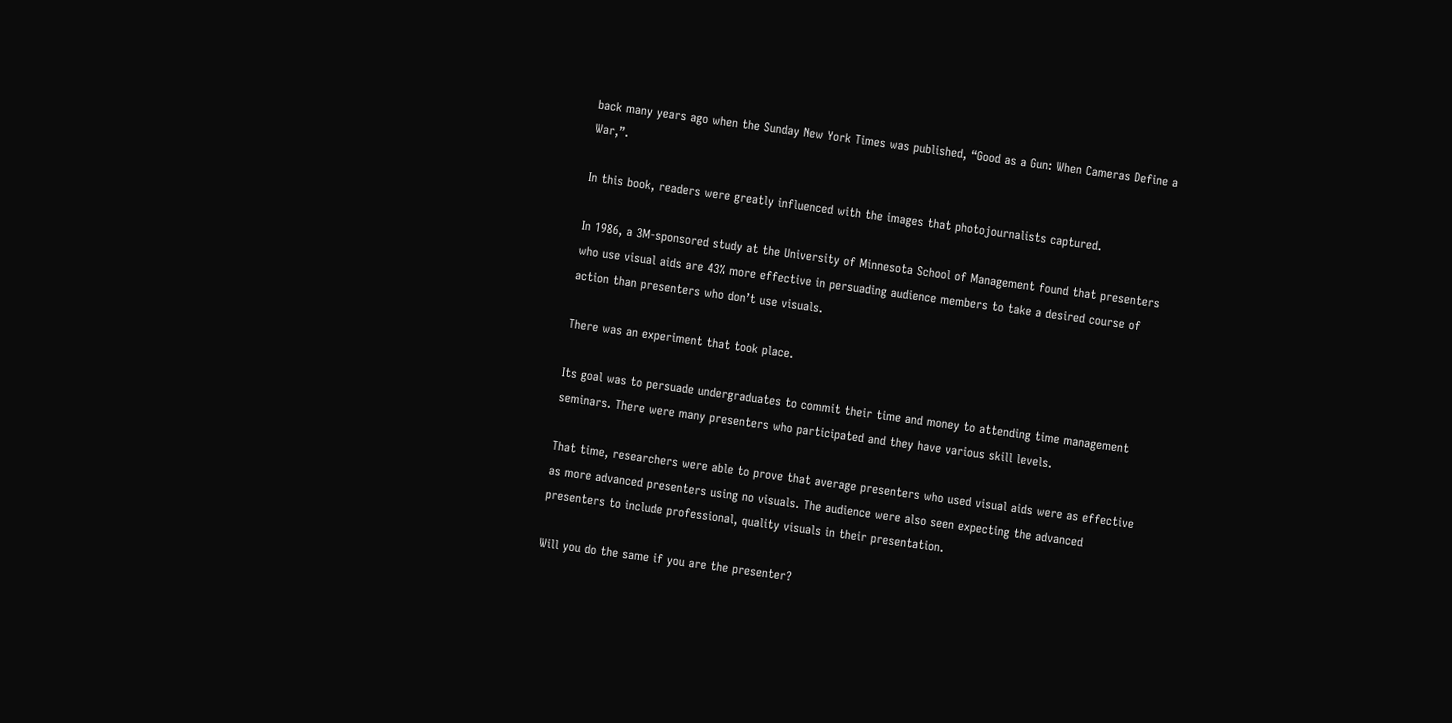back many years ago when the Sunday New York Times was published, “Good as a Gun: When Cameras Define a War,”.

In this book, readers were greatly influenced with the images that photojournalists captured.

In 1986, a 3M-sponsored study at the University of Minnesota School of Management found that presenters who use visual aids are 43% more effective in persuading audience members to take a desired course of action than presenters who don’t use visuals.

There was an experiment that took place.

Its goal was to persuade undergraduates to commit their time and money to attending time management seminars. There were many presenters who participated and they have various skill levels.

That time, researchers were able to prove that average presenters who used visual aids were as effective as more advanced presenters using no visuals. The audience were also seen expecting the advanced presenters to include professional, quality visuals in their presentation.

Will you do the same if you are the presenter?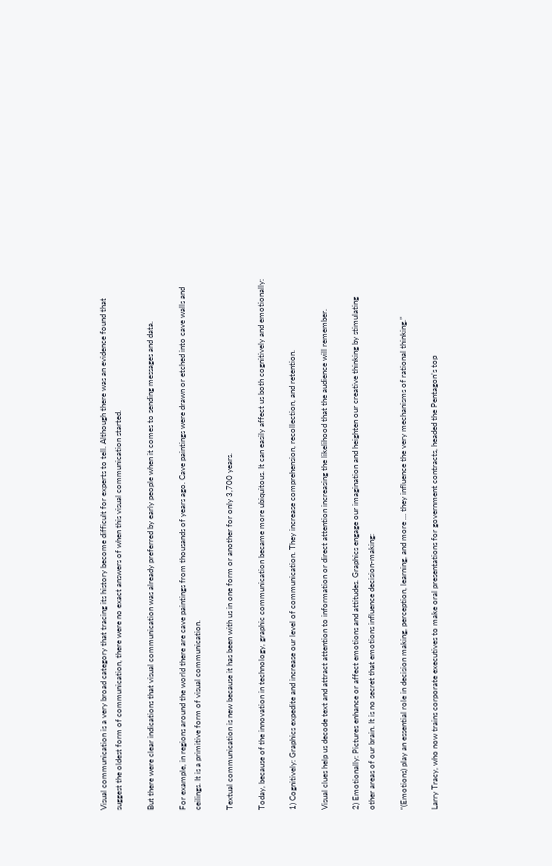Visual communication is a very broad category that tracing its history become difficult for experts to tell. Although there was an evidence found that suggest the oldest form of communication, there were no exact answers of when this visual communication started.

But there were clear indications that visual communication was already preferred by early people when it comes to sending messages and data.

For example, in regions around the world there are cave paintings from thousands of years ago. Cave paintings were drawn or etched into cave walls and ceilings. It is a primitive form of visual communication.

Textual communication is new because it has been with us in one form or another for only 3,700 years.

Today, because of the innovation in technology, graphic communication became more ubiquitous. It can easily affect us both cognitively and emotionally:

1) Cognitively: Graphics expedite and increase our level of communication. They increase comprehension, recollection, and retention.

Visual clues help us decode text and attract attention to information or direct attention increasing the likelihood that the audience will remember.

2) Emotionally: Pictures enhance or affect emotions and attitudes. Graphics engage our imagination and heighten our creative thinking by stimulating other areas of our brain. It is no secret that emotions influence decision-making:

“(Emotions) play an essential role in decision making, perception, learning, and more … they influence the very mechanisms of rational thinking.”

Larry Tracy, who now trains corporate executives to make oral presentations for government contracts, headed the Pentagon’s top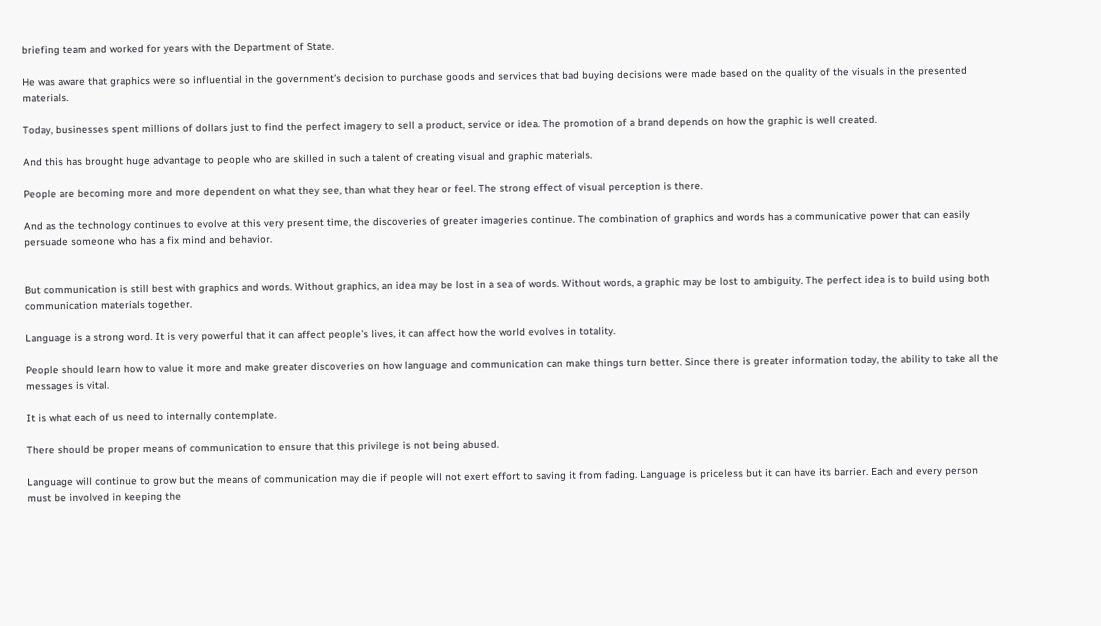briefing team and worked for years with the Department of State.

He was aware that graphics were so influential in the government’s decision to purchase goods and services that bad buying decisions were made based on the quality of the visuals in the presented materials.

Today, businesses spent millions of dollars just to find the perfect imagery to sell a product, service or idea. The promotion of a brand depends on how the graphic is well created.

And this has brought huge advantage to people who are skilled in such a talent of creating visual and graphic materials.

People are becoming more and more dependent on what they see, than what they hear or feel. The strong effect of visual perception is there.

And as the technology continues to evolve at this very present time, the discoveries of greater imageries continue. The combination of graphics and words has a communicative power that can easily persuade someone who has a fix mind and behavior.


But communication is still best with graphics and words. Without graphics, an idea may be lost in a sea of words. Without words, a graphic may be lost to ambiguity. The perfect idea is to build using both communication materials together.

Language is a strong word. It is very powerful that it can affect people’s lives, it can affect how the world evolves in totality.

People should learn how to value it more and make greater discoveries on how language and communication can make things turn better. Since there is greater information today, the ability to take all the messages is vital.

It is what each of us need to internally contemplate.

There should be proper means of communication to ensure that this privilege is not being abused.

Language will continue to grow but the means of communication may die if people will not exert effort to saving it from fading. Language is priceless but it can have its barrier. Each and every person must be involved in keeping the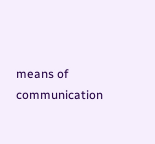means of communication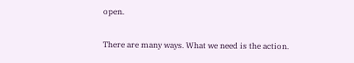open.

There are many ways. What we need is the action.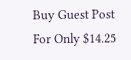Buy Guest Post For Only $14.25